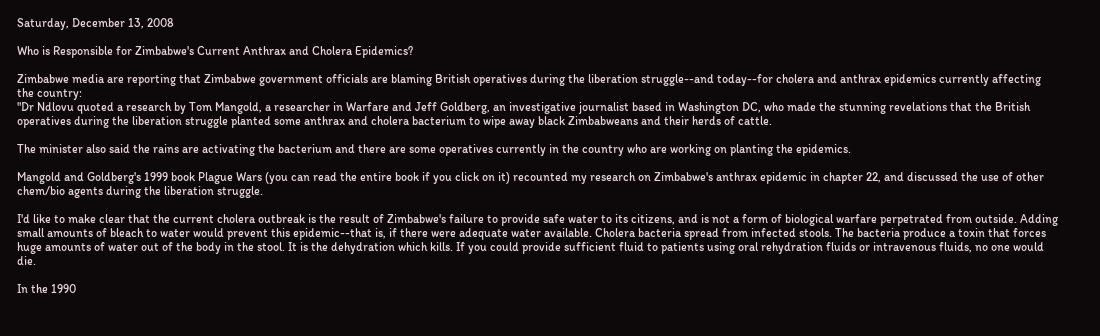Saturday, December 13, 2008

Who is Responsible for Zimbabwe's Current Anthrax and Cholera Epidemics?

Zimbabwe media are reporting that Zimbabwe government officials are blaming British operatives during the liberation struggle--and today--for cholera and anthrax epidemics currently affecting the country:
"Dr Ndlovu quoted a research by Tom Mangold, a researcher in Warfare and Jeff Goldberg, an investigative journalist based in Washington DC, who made the stunning revelations that the British operatives during the liberation struggle planted some anthrax and cholera bacterium to wipe away black Zimbabweans and their herds of cattle.

The minister also said the rains are activating the bacterium and there are some operatives currently in the country who are working on planting the epidemics.

Mangold and Goldberg's 1999 book Plague Wars (you can read the entire book if you click on it) recounted my research on Zimbabwe's anthrax epidemic in chapter 22, and discussed the use of other chem/bio agents during the liberation struggle.

I'd like to make clear that the current cholera outbreak is the result of Zimbabwe's failure to provide safe water to its citizens, and is not a form of biological warfare perpetrated from outside. Adding small amounts of bleach to water would prevent this epidemic--that is, if there were adequate water available. Cholera bacteria spread from infected stools. The bacteria produce a toxin that forces huge amounts of water out of the body in the stool. It is the dehydration which kills. If you could provide sufficient fluid to patients using oral rehydration fluids or intravenous fluids, no one would die.

In the 1990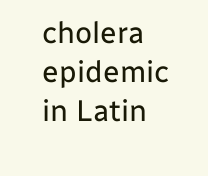cholera epidemic in Latin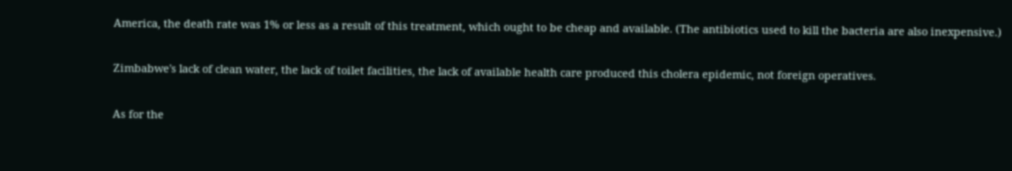America, the death rate was 1% or less as a result of this treatment, which ought to be cheap and available. (The antibiotics used to kill the bacteria are also inexpensive.)

Zimbabwe's lack of clean water, the lack of toilet facilities, the lack of available health care produced this cholera epidemic, not foreign operatives.

As for the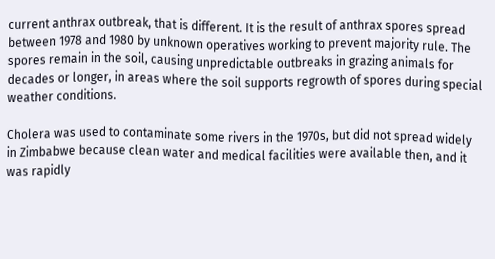current anthrax outbreak, that is different. It is the result of anthrax spores spread
between 1978 and 1980 by unknown operatives working to prevent majority rule. The spores remain in the soil, causing unpredictable outbreaks in grazing animals for decades or longer, in areas where the soil supports regrowth of spores during special weather conditions.

Cholera was used to contaminate some rivers in the 1970s, but did not spread widely in Zimbabwe because clean water and medical facilities were available then, and it was rapidly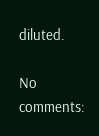diluted.

No comments: